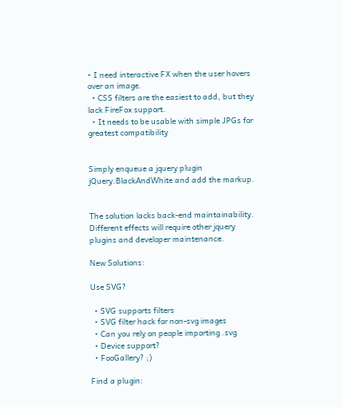• I need interactive FX when the user hovers over an image.
  • CSS filters are the easiest to add, but they lack FireFox support.
  • It needs to be usable with simple JPGs for greatest compatibility


Simply enqueue a jquery plugin jQuery.BlackAndWhite and add the markup.


The solution lacks back-end maintainability. Different effects will require other jquery plugins and developer maintenance.

New Solutions:

Use SVG?

  • SVG supports filters
  • SVG filter hack for non-svg images
  • Can you rely on people importing .svg
  • Device support?
  • FooGallery? ;)

Find a plugin: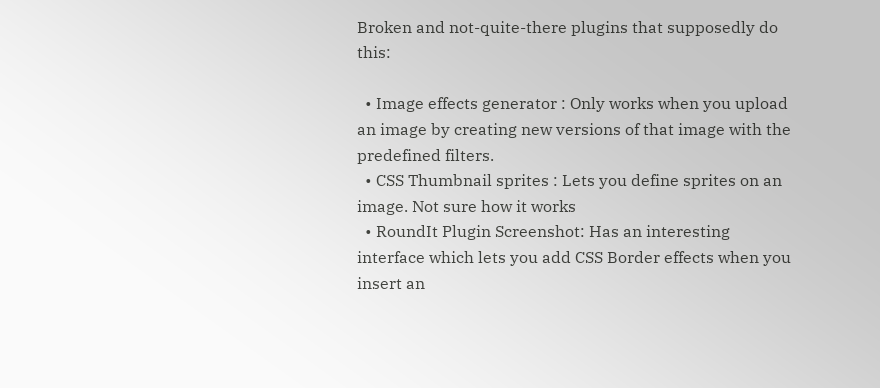Broken and not-quite-there plugins that supposedly do this:

  • Image effects generator : Only works when you upload an image by creating new versions of that image with the predefined filters.
  • CSS Thumbnail sprites : Lets you define sprites on an image. Not sure how it works
  • RoundIt Plugin Screenshot: Has an interesting interface which lets you add CSS Border effects when you insert an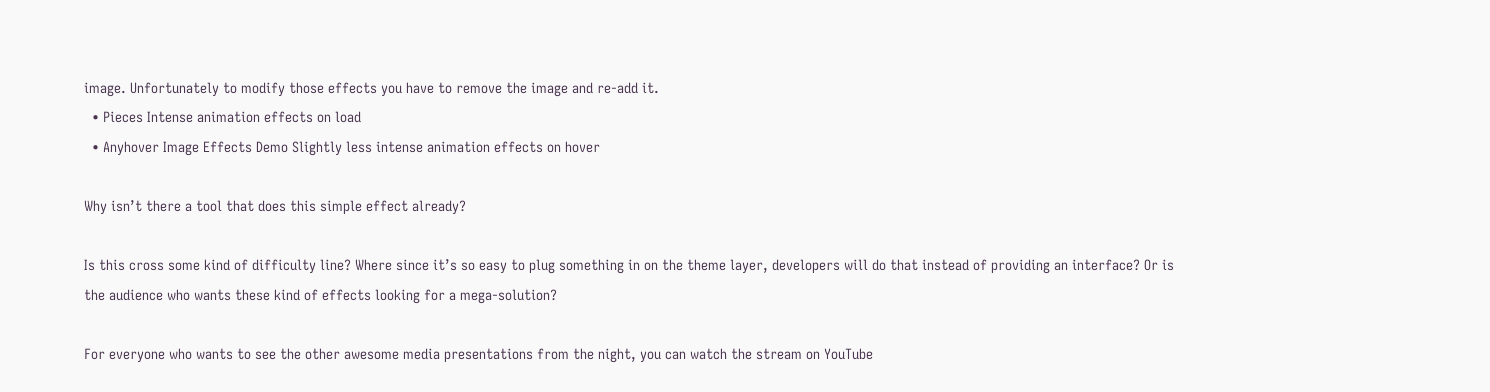image. Unfortunately to modify those effects you have to remove the image and re-add it.
  • Pieces Intense animation effects on load
  • Anyhover Image Effects Demo Slightly less intense animation effects on hover

Why isn’t there a tool that does this simple effect already?

Is this cross some kind of difficulty line? Where since it’s so easy to plug something in on the theme layer, developers will do that instead of providing an interface? Or is the audience who wants these kind of effects looking for a mega-solution?

For everyone who wants to see the other awesome media presentations from the night, you can watch the stream on YouTube